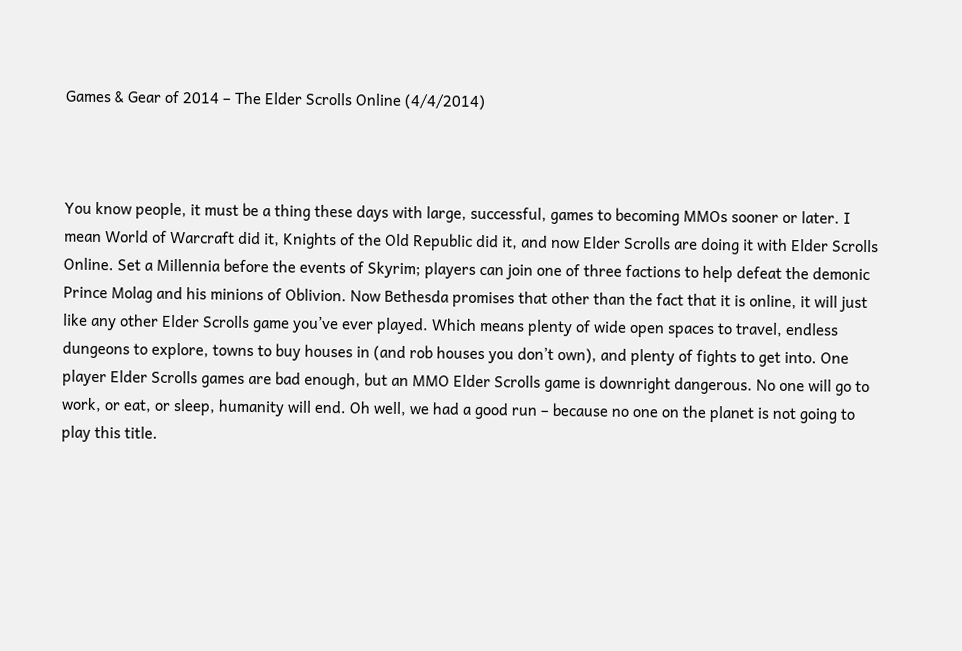Games & Gear of 2014 – The Elder Scrolls Online (4/4/2014)



You know people, it must be a thing these days with large, successful, games to becoming MMOs sooner or later. I mean World of Warcraft did it, Knights of the Old Republic did it, and now Elder Scrolls are doing it with Elder Scrolls Online. Set a Millennia before the events of Skyrim; players can join one of three factions to help defeat the demonic Prince Molag and his minions of Oblivion. Now Bethesda promises that other than the fact that it is online, it will just like any other Elder Scrolls game you’ve ever played. Which means plenty of wide open spaces to travel, endless dungeons to explore, towns to buy houses in (and rob houses you don’t own), and plenty of fights to get into. One player Elder Scrolls games are bad enough, but an MMO Elder Scrolls game is downright dangerous. No one will go to work, or eat, or sleep, humanity will end. Oh well, we had a good run – because no one on the planet is not going to play this title.